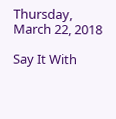Thursday, March 22, 2018

Say It With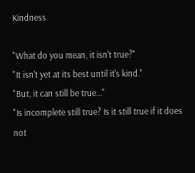Kindness

"What do you mean, it isn't true?"
"It isn't yet at its best until it's kind."
"But, it can still be true..."
"Is incomplete still true? Is it still true if it does not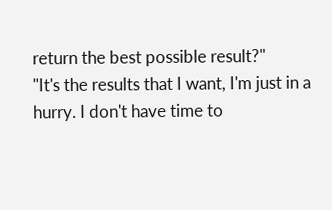return the best possible result?"
"It's the results that I want, I'm just in a hurry. I don't have time to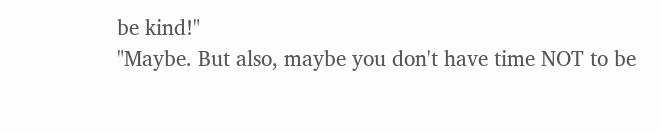be kind!"
"Maybe. But also, maybe you don't have time NOT to be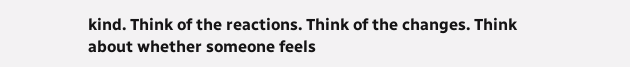kind. Think of the reactions. Think of the changes. Think about whether someone feels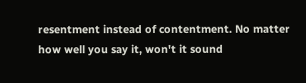resentment instead of contentment. No matter how well you say it, won't it sound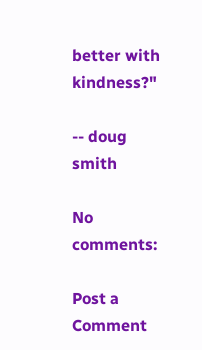better with kindness?"

-- doug smith

No comments:

Post a Comment